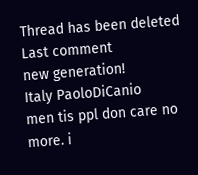Thread has been deleted
Last comment
new generation!
Italy PaoloDiCanio
men tis ppl don care no more. i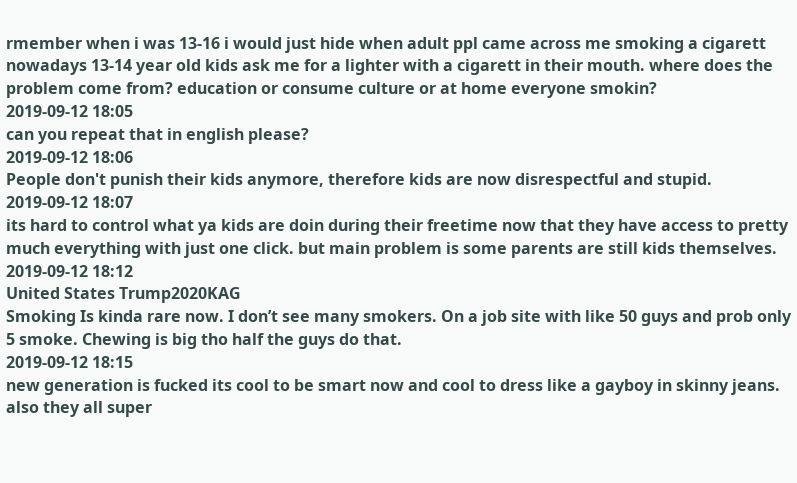rmember when i was 13-16 i would just hide when adult ppl came across me smoking a cigarett nowadays 13-14 year old kids ask me for a lighter with a cigarett in their mouth. where does the problem come from? education or consume culture or at home everyone smokin?
2019-09-12 18:05
can you repeat that in english please?
2019-09-12 18:06
People don't punish their kids anymore, therefore kids are now disrespectful and stupid.
2019-09-12 18:07
its hard to control what ya kids are doin during their freetime now that they have access to pretty much everything with just one click. but main problem is some parents are still kids themselves.
2019-09-12 18:12
United States Trump2020KAG
Smoking Is kinda rare now. I don’t see many smokers. On a job site with like 50 guys and prob only 5 smoke. Chewing is big tho half the guys do that.
2019-09-12 18:15
new generation is fucked its cool to be smart now and cool to dress like a gayboy in skinny jeans. also they all super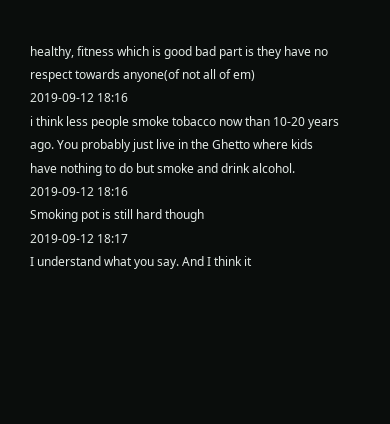healthy, fitness which is good bad part is they have no respect towards anyone(of not all of em)
2019-09-12 18:16
i think less people smoke tobacco now than 10-20 years ago. You probably just live in the Ghetto where kids have nothing to do but smoke and drink alcohol.
2019-09-12 18:16
Smoking pot is still hard though
2019-09-12 18:17
I understand what you say. And I think it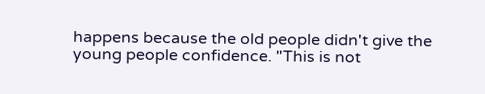happens because the old people didn't give the young people confidence. "This is not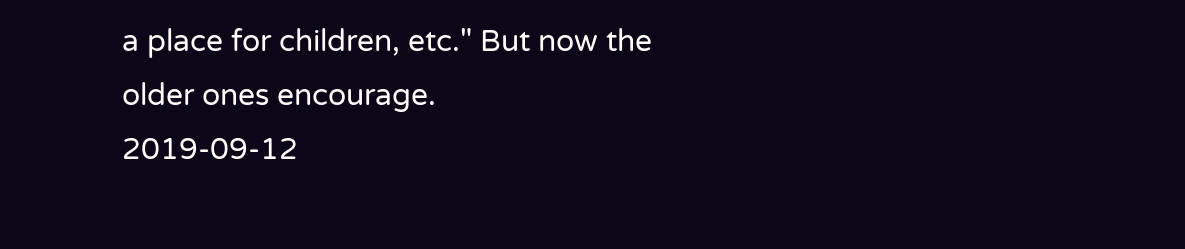a place for children, etc." But now the older ones encourage.
2019-09-12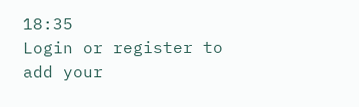18:35
Login or register to add your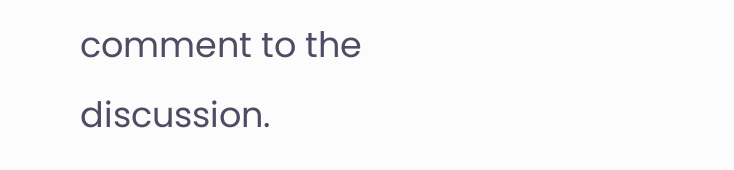comment to the discussion.